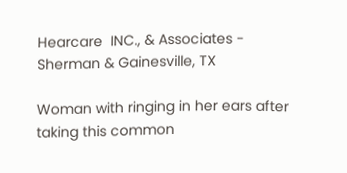Hearcare  INC., & Associates - Sherman & Gainesville, TX

Woman with ringing in her ears after taking this common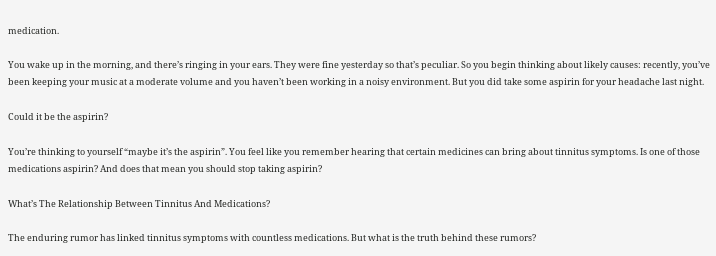medication.

You wake up in the morning, and there’s ringing in your ears. They were fine yesterday so that’s peculiar. So you begin thinking about likely causes: recently, you’ve been keeping your music at a moderate volume and you haven’t been working in a noisy environment. But you did take some aspirin for your headache last night.

Could it be the aspirin?

You’re thinking to yourself “maybe it’s the aspirin”. You feel like you remember hearing that certain medicines can bring about tinnitus symptoms. Is one of those medications aspirin? And does that mean you should stop taking aspirin?

What’s The Relationship Between Tinnitus And Medications?

The enduring rumor has linked tinnitus symptoms with countless medications. But what is the truth behind these rumors?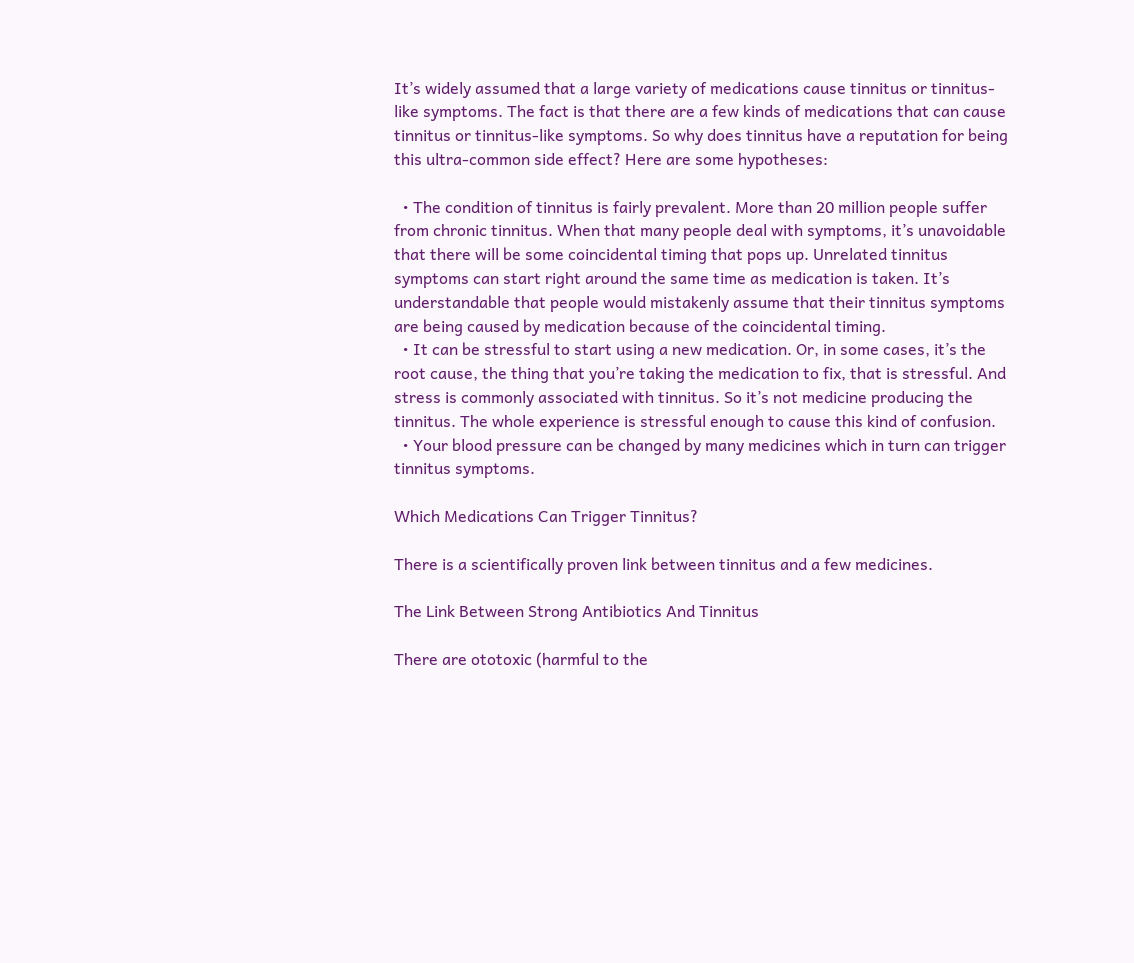It’s widely assumed that a large variety of medications cause tinnitus or tinnitus-like symptoms. The fact is that there are a few kinds of medications that can cause tinnitus or tinnitus-like symptoms. So why does tinnitus have a reputation for being this ultra-common side effect? Here are some hypotheses:

  • The condition of tinnitus is fairly prevalent. More than 20 million people suffer from chronic tinnitus. When that many people deal with symptoms, it’s unavoidable that there will be some coincidental timing that pops up. Unrelated tinnitus symptoms can start right around the same time as medication is taken. It’s understandable that people would mistakenly assume that their tinnitus symptoms are being caused by medication because of the coincidental timing.
  • It can be stressful to start using a new medication. Or, in some cases, it’s the root cause, the thing that you’re taking the medication to fix, that is stressful. And stress is commonly associated with tinnitus. So it’s not medicine producing the tinnitus. The whole experience is stressful enough to cause this kind of confusion.
  • Your blood pressure can be changed by many medicines which in turn can trigger tinnitus symptoms.

Which Medications Can Trigger Tinnitus?

There is a scientifically proven link between tinnitus and a few medicines.

The Link Between Strong Antibiotics And Tinnitus

There are ototoxic (harmful to the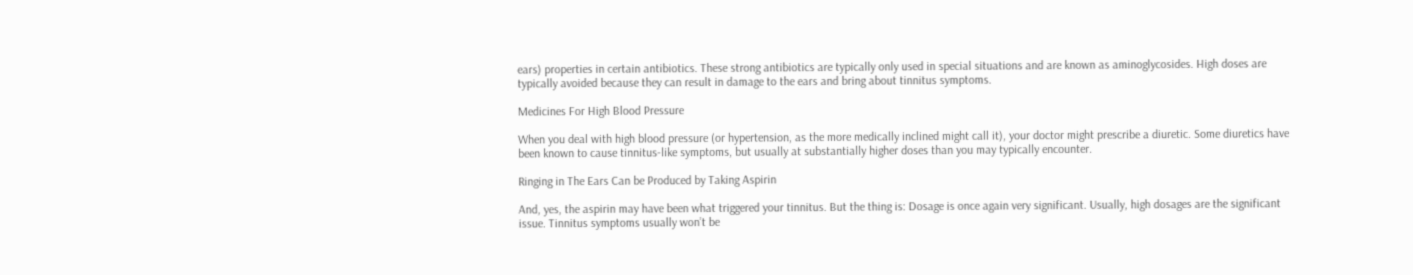ears) properties in certain antibiotics. These strong antibiotics are typically only used in special situations and are known as aminoglycosides. High doses are typically avoided because they can result in damage to the ears and bring about tinnitus symptoms.

Medicines For High Blood Pressure

When you deal with high blood pressure (or hypertension, as the more medically inclined might call it), your doctor might prescribe a diuretic. Some diuretics have been known to cause tinnitus-like symptoms, but usually at substantially higher doses than you may typically encounter.

Ringing in The Ears Can be Produced by Taking Aspirin

And, yes, the aspirin may have been what triggered your tinnitus. But the thing is: Dosage is once again very significant. Usually, high dosages are the significant issue. Tinnitus symptoms usually won’t be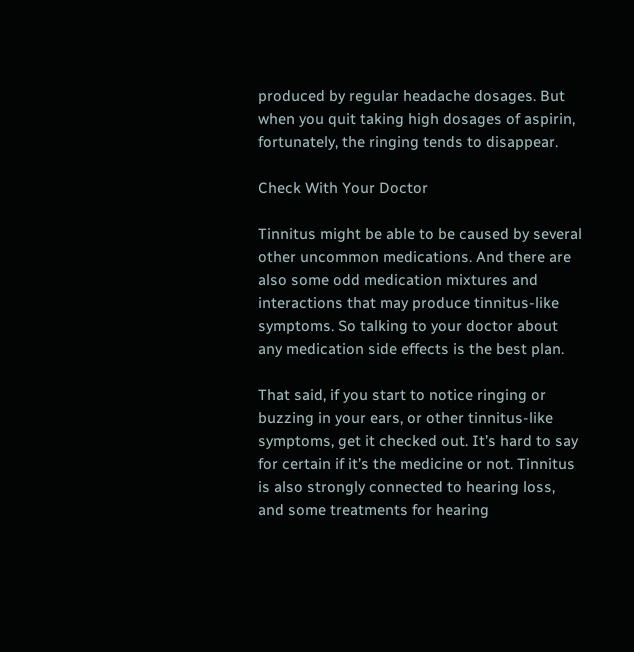produced by regular headache dosages. But when you quit taking high dosages of aspirin, fortunately, the ringing tends to disappear.

Check With Your Doctor

Tinnitus might be able to be caused by several other uncommon medications. And there are also some odd medication mixtures and interactions that may produce tinnitus-like symptoms. So talking to your doctor about any medication side effects is the best plan.

That said, if you start to notice ringing or buzzing in your ears, or other tinnitus-like symptoms, get it checked out. It’s hard to say for certain if it’s the medicine or not. Tinnitus is also strongly connected to hearing loss, and some treatments for hearing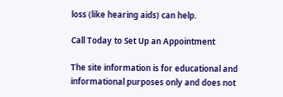loss (like hearing aids) can help.

Call Today to Set Up an Appointment

The site information is for educational and informational purposes only and does not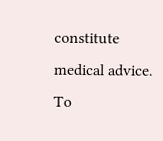constitute medical advice. To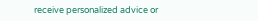receive personalized advice or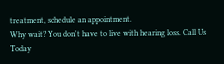treatment, schedule an appointment.
Why wait? You don't have to live with hearing loss. Call Us Today